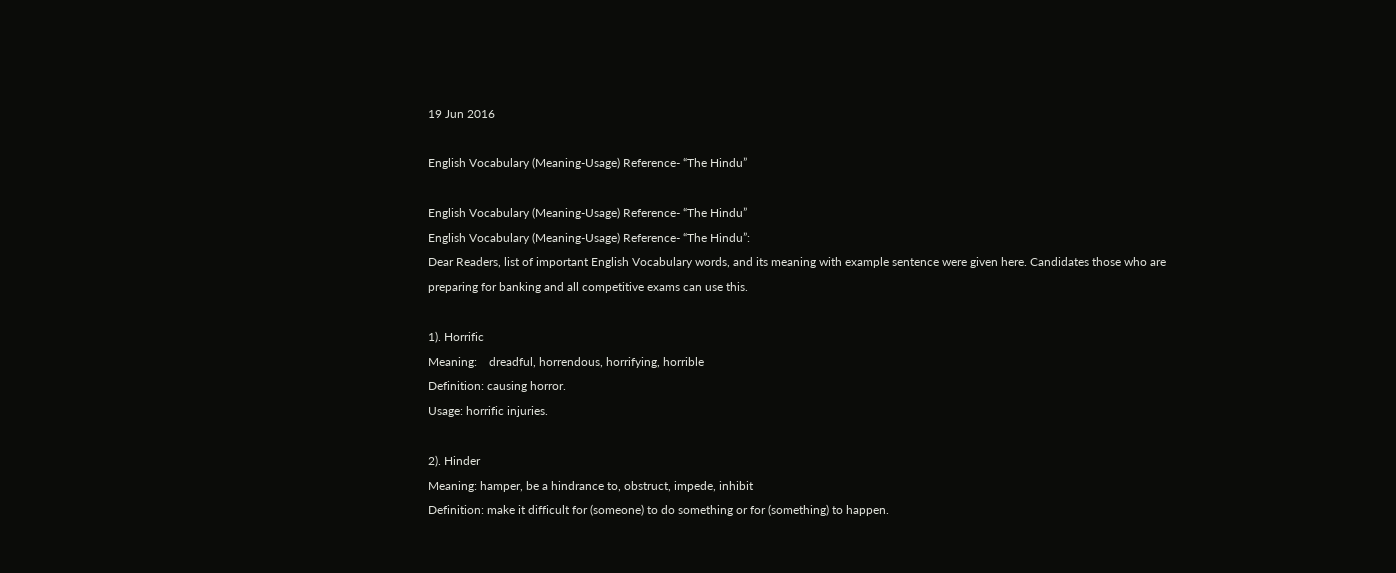19 Jun 2016

English Vocabulary (Meaning-Usage) Reference- “The Hindu”

English Vocabulary (Meaning-Usage) Reference- “The Hindu”
English Vocabulary (Meaning-Usage) Reference- “The Hindu”:
Dear Readers, list of important English Vocabulary words, and its meaning with example sentence were given here. Candidates those who are preparing for banking and all competitive exams can use this.

1). Horrific
Meaning:    dreadful, horrendous, horrifying, horrible
Definition: causing horror.
Usage: horrific injuries.

2). Hinder
Meaning: hamper, be a hindrance to, obstruct, impede, inhibit
Definition: make it difficult for (someone) to do something or for (something) to happen.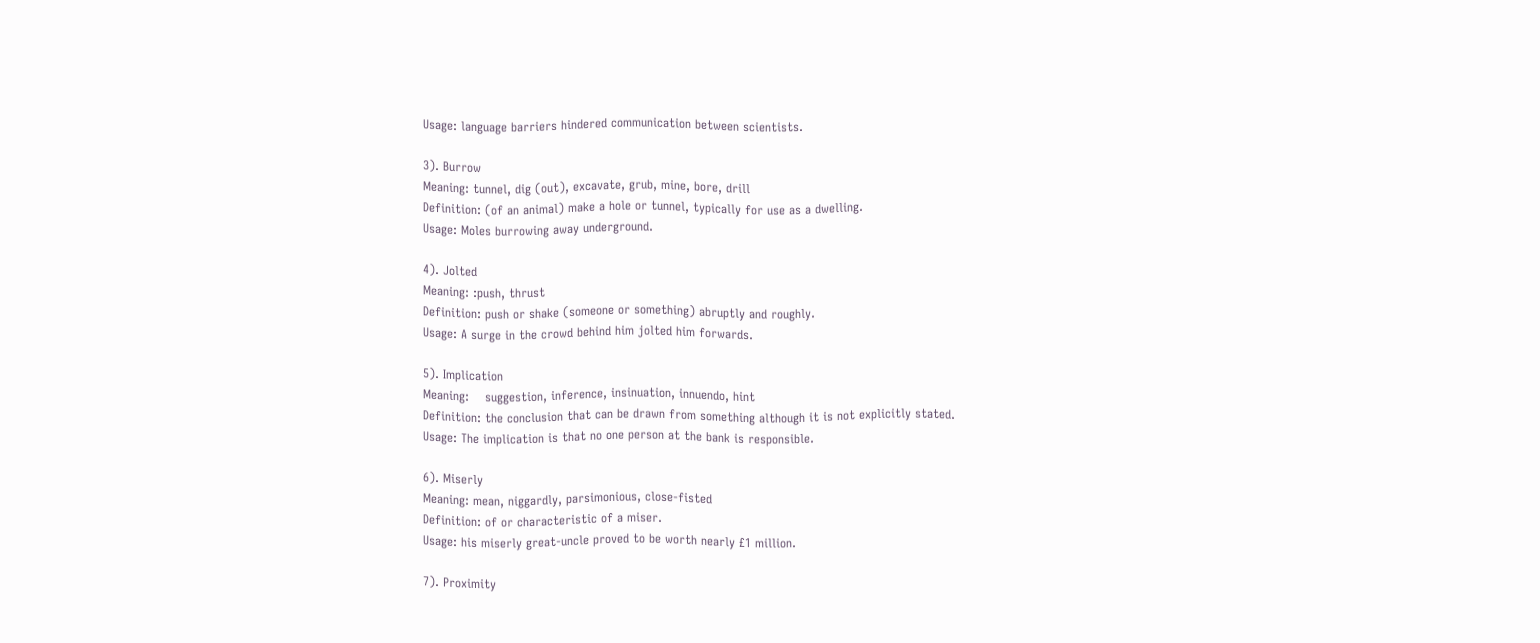Usage: language barriers hindered communication between scientists.

3). Burrow
Meaning: tunnel, dig (out), excavate, grub, mine, bore, drill
Definition: (of an animal) make a hole or tunnel, typically for use as a dwelling.
Usage: Moles burrowing away underground.

4). Jolted
Meaning: :push, thrust
Definition: push or shake (someone or something) abruptly and roughly.
Usage: A surge in the crowd behind him jolted him forwards.

5). Implication
Meaning:    suggestion, inference, insinuation, innuendo, hint
Definition: the conclusion that can be drawn from something although it is not explicitly stated.
Usage: The implication is that no one person at the bank is responsible.

6). Miserly
Meaning: mean, niggardly, parsimonious, close-fisted
Definition: of or characteristic of a miser.
Usage: his miserly great-uncle proved to be worth nearly £1 million.

7). Proximity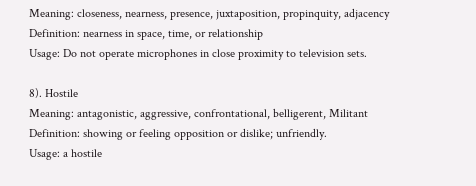Meaning: closeness, nearness, presence, juxtaposition, propinquity, adjacency
Definition: nearness in space, time, or relationship
Usage: Do not operate microphones in close proximity to television sets.

8). Hostile
Meaning: antagonistic, aggressive, confrontational, belligerent, Militant
Definition: showing or feeling opposition or dislike; unfriendly.
Usage: a hostile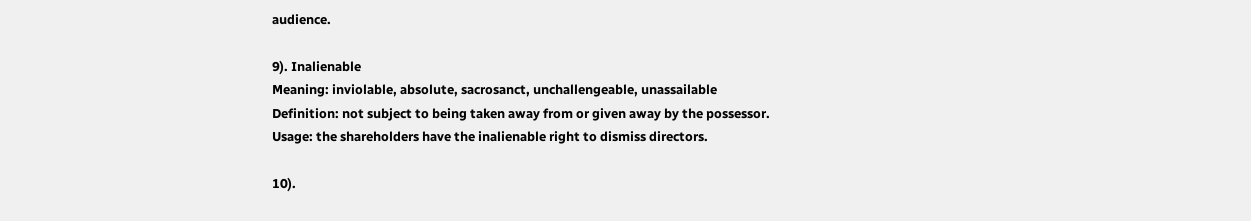audience.

9). Inalienable
Meaning: inviolable, absolute, sacrosanct, unchallengeable, unassailable
Definition: not subject to being taken away from or given away by the possessor.
Usage: the shareholders have the inalienable right to dismiss directors.

10).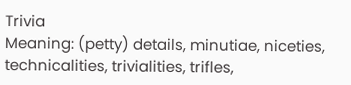Trivia
Meaning: (petty) details, minutiae, niceties, technicalities, trivialities, trifles,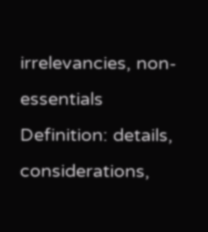irrelevancies, non-essentials
Definition: details, considerations,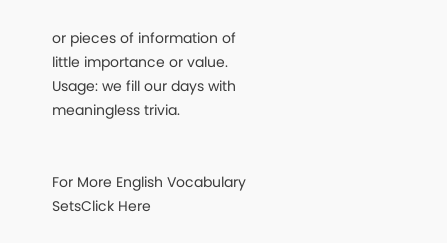or pieces of information of little importance or value.
Usage: we fill our days with meaningless trivia.


For More English Vocabulary SetsClick Here